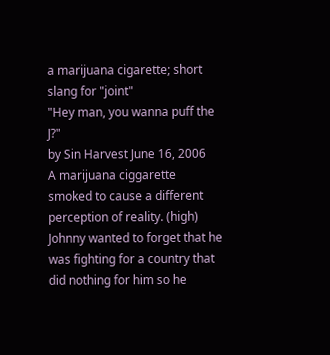a marijuana cigarette; short slang for "joint"
"Hey man, you wanna puff the J?"
by Sin Harvest June 16, 2006
A marijuana ciggarette smoked to cause a different perception of reality. (high)
Johnny wanted to forget that he was fighting for a country that did nothing for him so he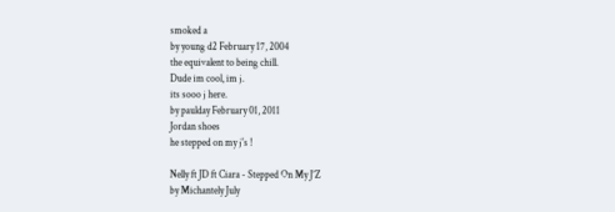smoked a
by young d2 February 17, 2004
the equivalent to being chill.
Dude im cool, im j.
its sooo j here.
by paulday February 01, 2011
Jordan shoes
he stepped on my j's !

Nelly ft JD ft Ciara - Stepped On My J’Z
by Michantely July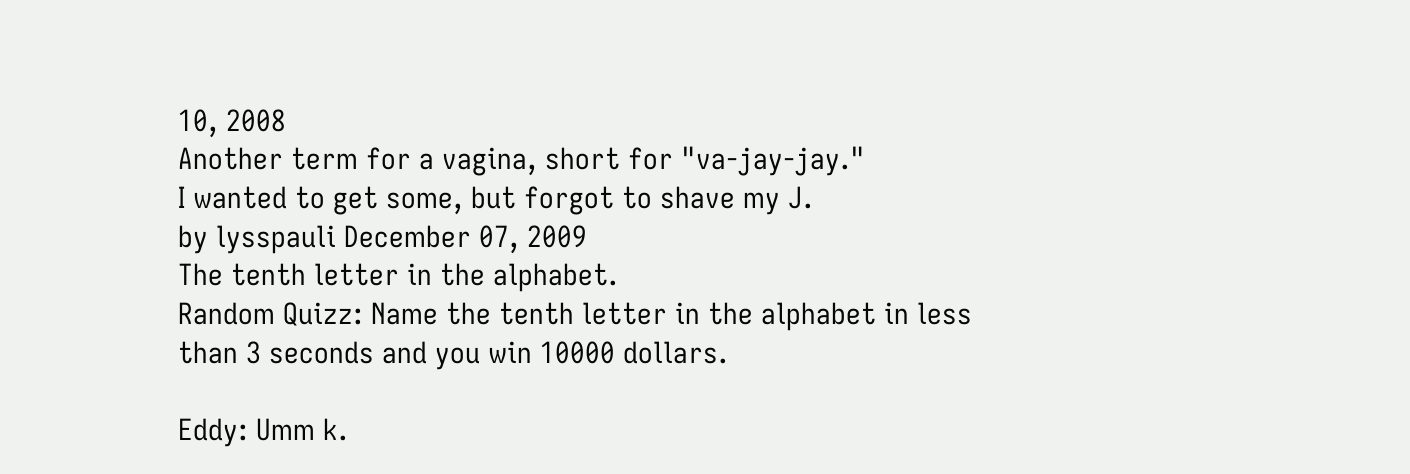10, 2008
Another term for a vagina, short for "va-jay-jay."
I wanted to get some, but forgot to shave my J.
by lysspauli December 07, 2009
The tenth letter in the alphabet.
Random Quizz: Name the tenth letter in the alphabet in less than 3 seconds and you win 10000 dollars.

Eddy: Umm k.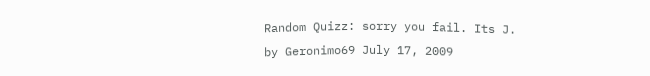Random Quizz: sorry you fail. Its J.
by Geronimo69 July 17, 2009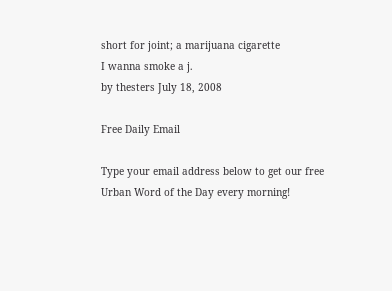short for joint; a marijuana cigarette
I wanna smoke a j.
by thesters July 18, 2008

Free Daily Email

Type your email address below to get our free Urban Word of the Day every morning!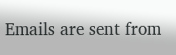Emails are sent from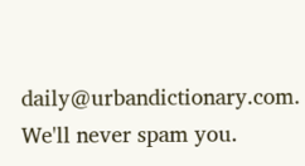daily@urbandictionary.com. We'll never spam you.